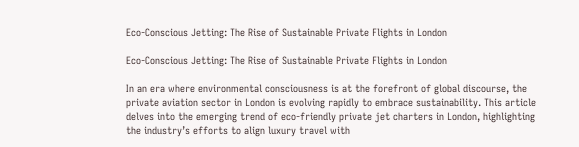Eco-Conscious Jetting: The Rise of Sustainable Private Flights in London

Eco-Conscious Jetting: The Rise of Sustainable Private Flights in London

In an era where environmental consciousness is at the forefront of global discourse, the private aviation sector in London is evolving rapidly to embrace sustainability. This article delves into the emerging trend of eco-friendly private jet charters in London, highlighting the industry’s efforts to align luxury travel with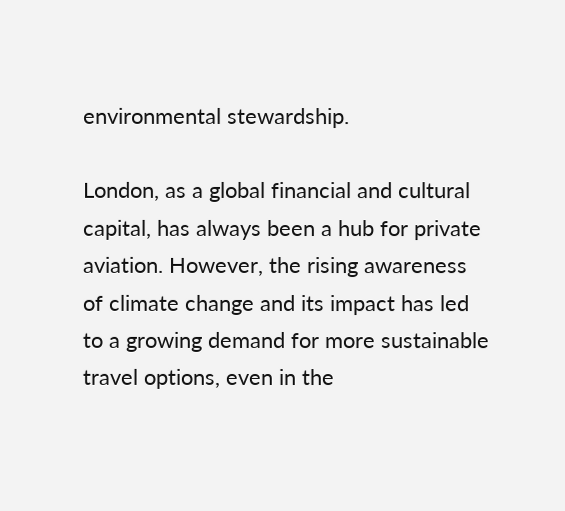environmental stewardship.

London, as a global financial and cultural capital, has always been a hub for private aviation. However, the rising awareness of climate change and its impact has led to a growing demand for more sustainable travel options, even in the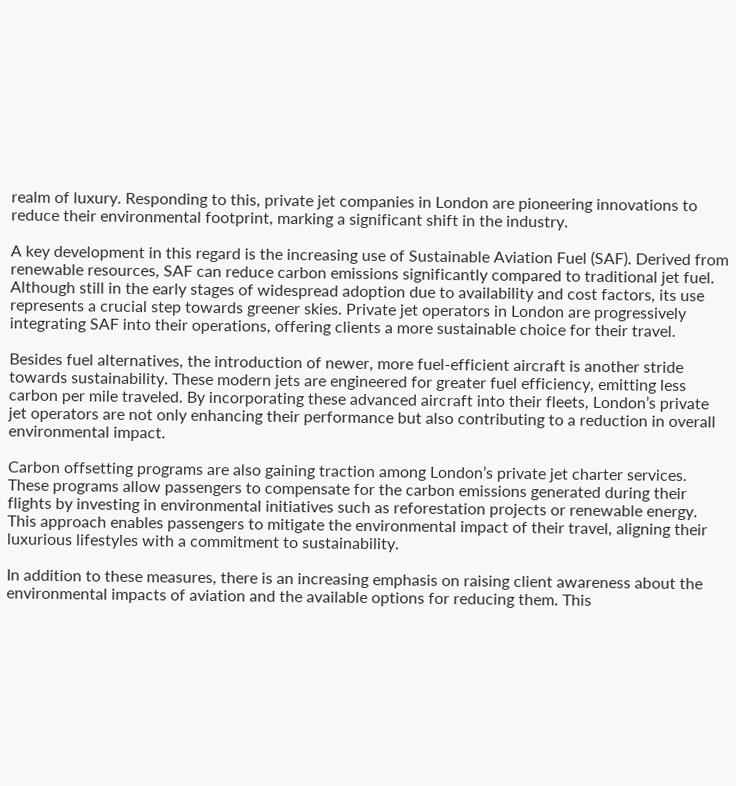realm of luxury. Responding to this, private jet companies in London are pioneering innovations to reduce their environmental footprint, marking a significant shift in the industry.

A key development in this regard is the increasing use of Sustainable Aviation Fuel (SAF). Derived from renewable resources, SAF can reduce carbon emissions significantly compared to traditional jet fuel. Although still in the early stages of widespread adoption due to availability and cost factors, its use represents a crucial step towards greener skies. Private jet operators in London are progressively integrating SAF into their operations, offering clients a more sustainable choice for their travel.

Besides fuel alternatives, the introduction of newer, more fuel-efficient aircraft is another stride towards sustainability. These modern jets are engineered for greater fuel efficiency, emitting less carbon per mile traveled. By incorporating these advanced aircraft into their fleets, London’s private jet operators are not only enhancing their performance but also contributing to a reduction in overall environmental impact.

Carbon offsetting programs are also gaining traction among London’s private jet charter services. These programs allow passengers to compensate for the carbon emissions generated during their flights by investing in environmental initiatives such as reforestation projects or renewable energy. This approach enables passengers to mitigate the environmental impact of their travel, aligning their luxurious lifestyles with a commitment to sustainability.

In addition to these measures, there is an increasing emphasis on raising client awareness about the environmental impacts of aviation and the available options for reducing them. This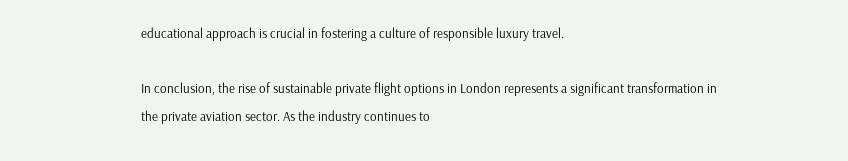educational approach is crucial in fostering a culture of responsible luxury travel.

In conclusion, the rise of sustainable private flight options in London represents a significant transformation in the private aviation sector. As the industry continues to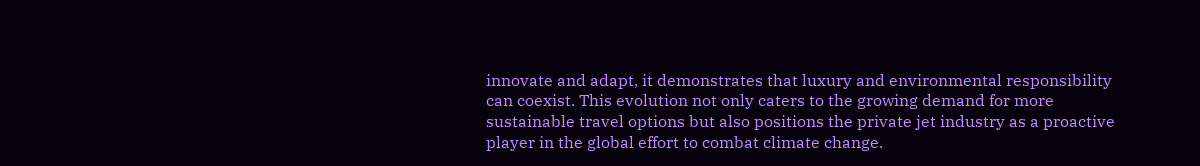innovate and adapt, it demonstrates that luxury and environmental responsibility can coexist. This evolution not only caters to the growing demand for more sustainable travel options but also positions the private jet industry as a proactive player in the global effort to combat climate change.